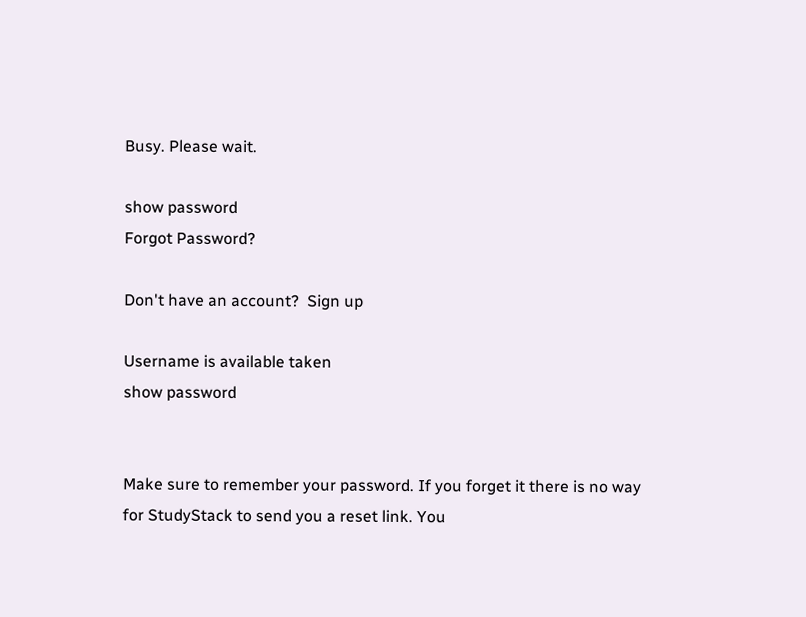Busy. Please wait.

show password
Forgot Password?

Don't have an account?  Sign up

Username is available taken
show password


Make sure to remember your password. If you forget it there is no way for StudyStack to send you a reset link. You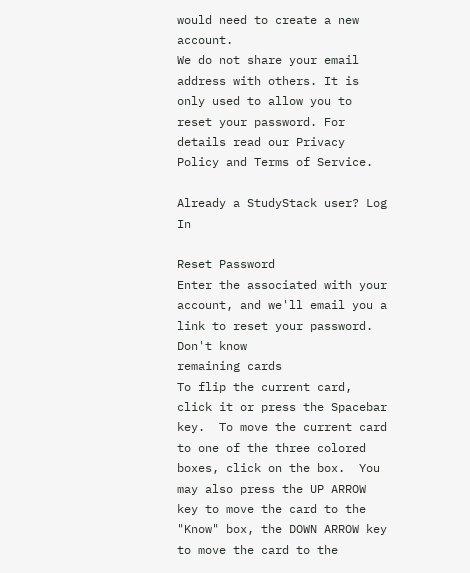would need to create a new account.
We do not share your email address with others. It is only used to allow you to reset your password. For details read our Privacy Policy and Terms of Service.

Already a StudyStack user? Log In

Reset Password
Enter the associated with your account, and we'll email you a link to reset your password.
Don't know
remaining cards
To flip the current card, click it or press the Spacebar key.  To move the current card to one of the three colored boxes, click on the box.  You may also press the UP ARROW key to move the card to the "Know" box, the DOWN ARROW key to move the card to the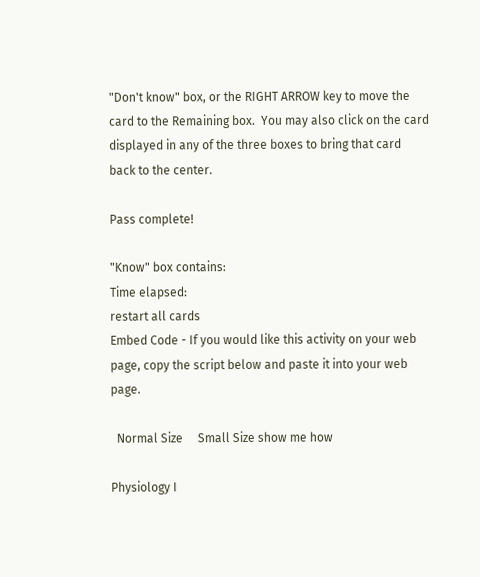"Don't know" box, or the RIGHT ARROW key to move the card to the Remaining box.  You may also click on the card displayed in any of the three boxes to bring that card back to the center.

Pass complete!

"Know" box contains:
Time elapsed:
restart all cards
Embed Code - If you would like this activity on your web page, copy the script below and paste it into your web page.

  Normal Size     Small Size show me how

Physiology I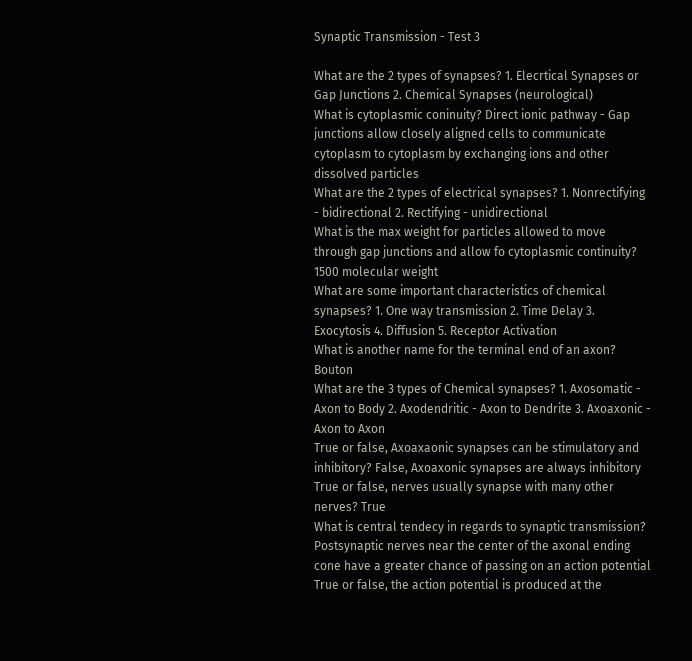Synaptic Transmission - Test 3

What are the 2 types of synapses? 1. Elecrtical Synapses or Gap Junctions 2. Chemical Synapses (neurological)
What is cytoplasmic coninuity? Direct ionic pathway - Gap junctions allow closely aligned cells to communicate cytoplasm to cytoplasm by exchanging ions and other dissolved particles
What are the 2 types of electrical synapses? 1. Nonrectifying - bidirectional 2. Rectifying - unidirectional
What is the max weight for particles allowed to move through gap junctions and allow fo cytoplasmic continuity? 1500 molecular weight
What are some important characteristics of chemical synapses? 1. One way transmission 2. Time Delay 3. Exocytosis 4. Diffusion 5. Receptor Activation
What is another name for the terminal end of an axon? Bouton
What are the 3 types of Chemical synapses? 1. Axosomatic - Axon to Body 2. Axodendritic - Axon to Dendrite 3. Axoaxonic - Axon to Axon
True or false, Axoaxaonic synapses can be stimulatory and inhibitory? False, Axoaxonic synapses are always inhibitory
True or false, nerves usually synapse with many other nerves? True
What is central tendecy in regards to synaptic transmission? Postsynaptic nerves near the center of the axonal ending cone have a greater chance of passing on an action potential
True or false, the action potential is produced at the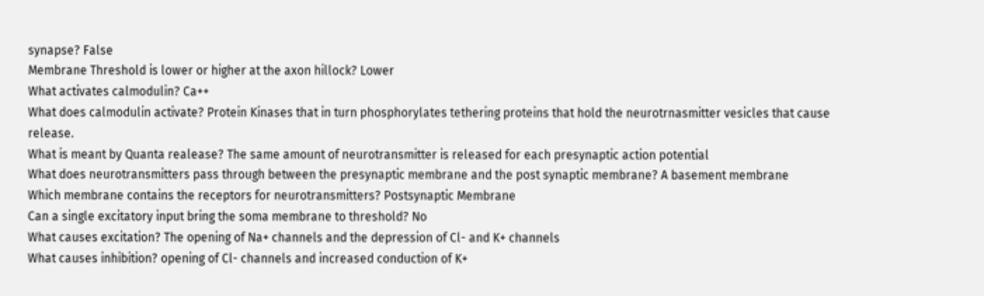synapse? False
Membrane Threshold is lower or higher at the axon hillock? Lower
What activates calmodulin? Ca++
What does calmodulin activate? Protein Kinases that in turn phosphorylates tethering proteins that hold the neurotrnasmitter vesicles that cause release.
What is meant by Quanta realease? The same amount of neurotransmitter is released for each presynaptic action potential
What does neurotransmitters pass through between the presynaptic membrane and the post synaptic membrane? A basement membrane
Which membrane contains the receptors for neurotransmitters? Postsynaptic Membrane
Can a single excitatory input bring the soma membrane to threshold? No
What causes excitation? The opening of Na+ channels and the depression of Cl- and K+ channels
What causes inhibition? opening of Cl- channels and increased conduction of K+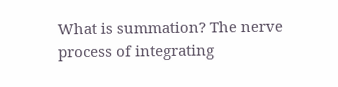What is summation? The nerve process of integrating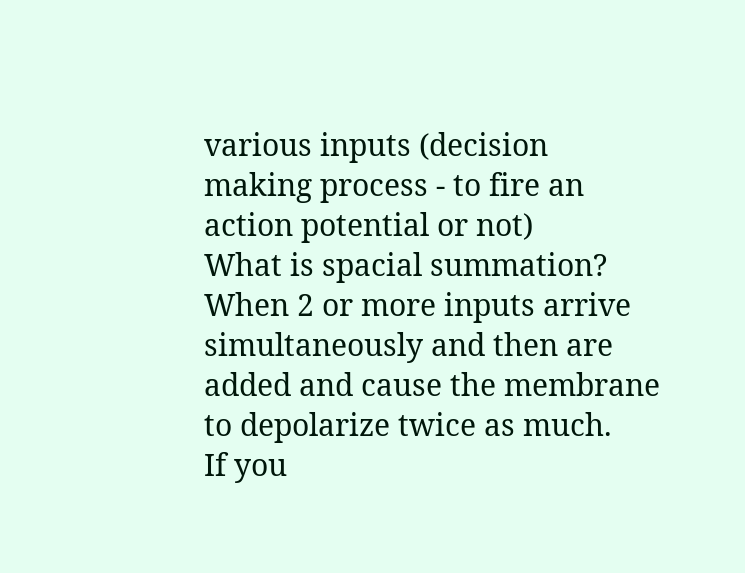various inputs (decision making process - to fire an action potential or not)
What is spacial summation? When 2 or more inputs arrive simultaneously and then are added and cause the membrane to depolarize twice as much.
If you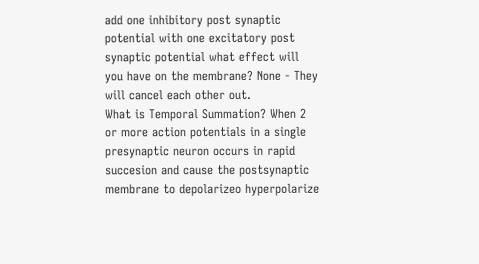add one inhibitory post synaptic potential with one excitatory post synaptic potential what effect will you have on the membrane? None - They will cancel each other out.
What is Temporal Summation? When 2 or more action potentials in a single presynaptic neuron occurs in rapid succesion and cause the postsynaptic membrane to depolarizeo hyperpolarize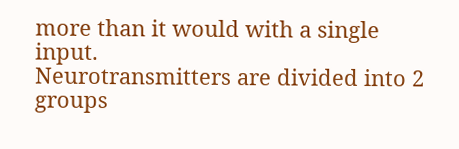more than it would with a single input.
Neurotransmitters are divided into 2 groups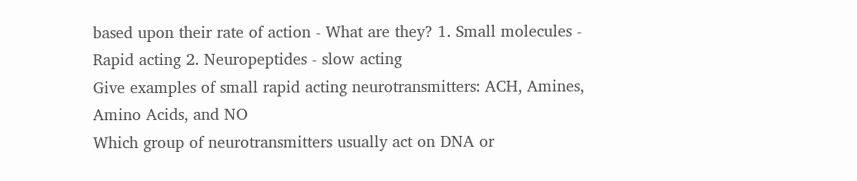based upon their rate of action - What are they? 1. Small molecules - Rapid acting 2. Neuropeptides - slow acting
Give examples of small rapid acting neurotransmitters: ACH, Amines, Amino Acids, and NO
Which group of neurotransmitters usually act on DNA or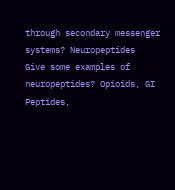through secondary messenger systems? Neuropeptides
Give some examples of neuropeptides? Opioids, GI Peptides,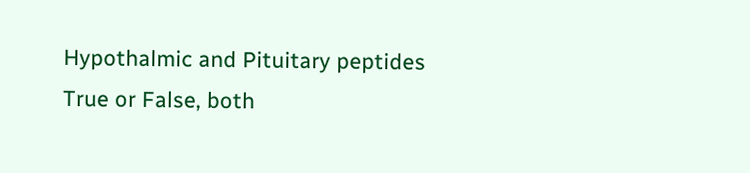Hypothalmic and Pituitary peptides
True or False, both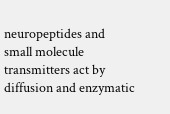neuropeptides and small molecule transmitters act by diffusion and enzymatic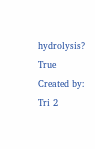hydrolysis? True
Created by: Tri 2